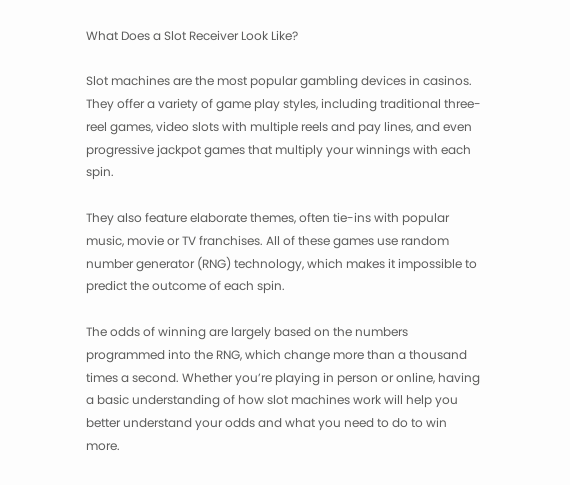What Does a Slot Receiver Look Like?

Slot machines are the most popular gambling devices in casinos. They offer a variety of game play styles, including traditional three-reel games, video slots with multiple reels and pay lines, and even progressive jackpot games that multiply your winnings with each spin.

They also feature elaborate themes, often tie-ins with popular music, movie or TV franchises. All of these games use random number generator (RNG) technology, which makes it impossible to predict the outcome of each spin.

The odds of winning are largely based on the numbers programmed into the RNG, which change more than a thousand times a second. Whether you’re playing in person or online, having a basic understanding of how slot machines work will help you better understand your odds and what you need to do to win more.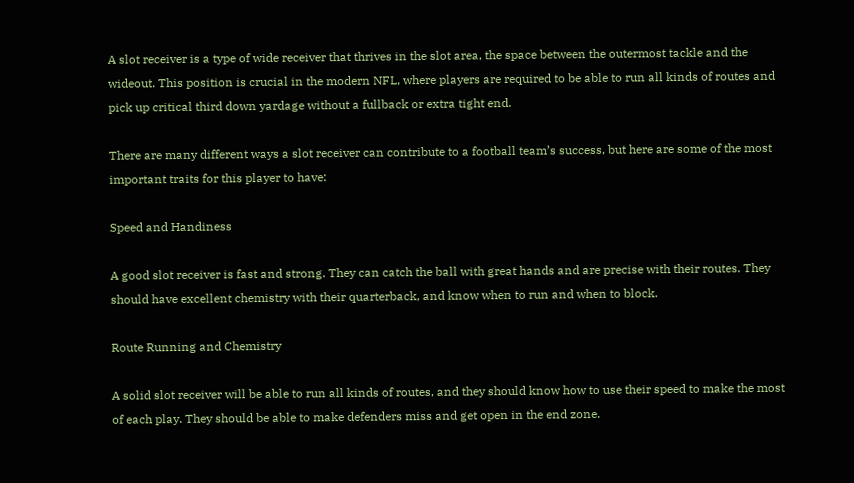A slot receiver is a type of wide receiver that thrives in the slot area, the space between the outermost tackle and the wideout. This position is crucial in the modern NFL, where players are required to be able to run all kinds of routes and pick up critical third down yardage without a fullback or extra tight end.

There are many different ways a slot receiver can contribute to a football team’s success, but here are some of the most important traits for this player to have:

Speed and Handiness

A good slot receiver is fast and strong. They can catch the ball with great hands and are precise with their routes. They should have excellent chemistry with their quarterback, and know when to run and when to block.

Route Running and Chemistry

A solid slot receiver will be able to run all kinds of routes, and they should know how to use their speed to make the most of each play. They should be able to make defenders miss and get open in the end zone.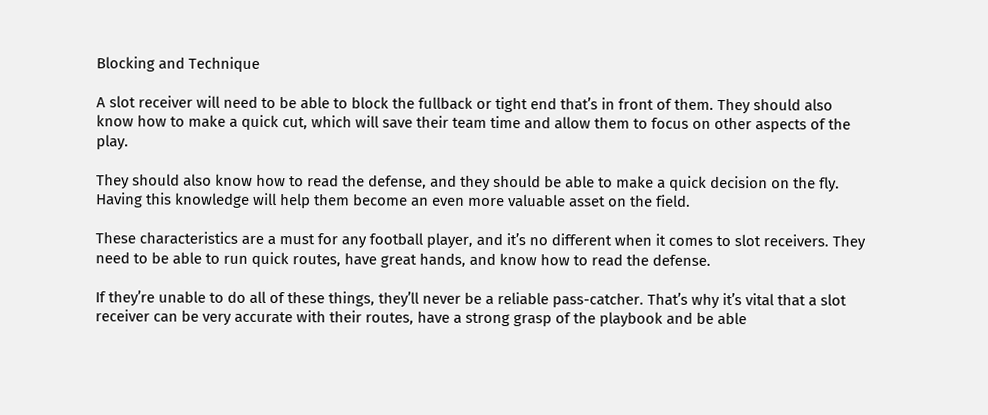Blocking and Technique

A slot receiver will need to be able to block the fullback or tight end that’s in front of them. They should also know how to make a quick cut, which will save their team time and allow them to focus on other aspects of the play.

They should also know how to read the defense, and they should be able to make a quick decision on the fly. Having this knowledge will help them become an even more valuable asset on the field.

These characteristics are a must for any football player, and it’s no different when it comes to slot receivers. They need to be able to run quick routes, have great hands, and know how to read the defense.

If they’re unable to do all of these things, they’ll never be a reliable pass-catcher. That’s why it’s vital that a slot receiver can be very accurate with their routes, have a strong grasp of the playbook and be able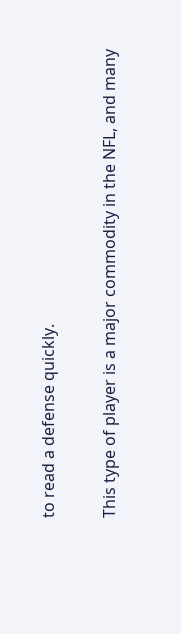to read a defense quickly.

This type of player is a major commodity in the NFL, and many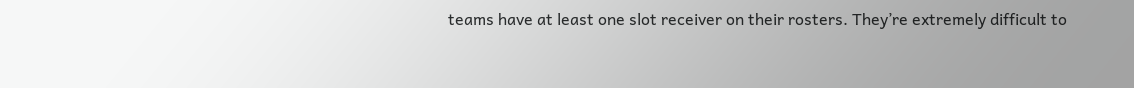teams have at least one slot receiver on their rosters. They’re extremely difficult to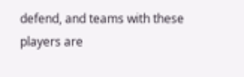defend, and teams with these players are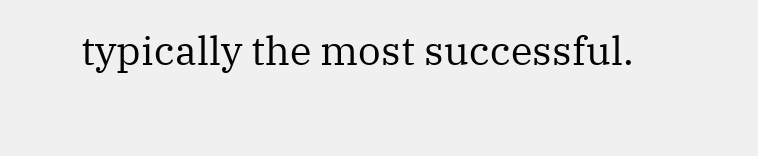typically the most successful.